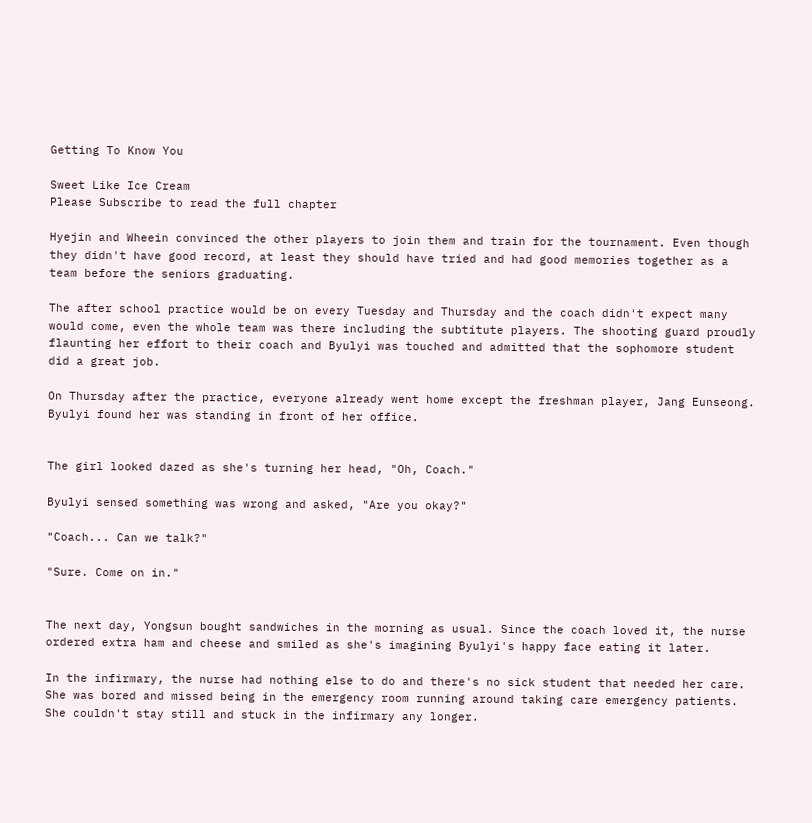Getting To Know You

Sweet Like Ice Cream
Please Subscribe to read the full chapter

Hyejin and Wheein convinced the other players to join them and train for the tournament. Even though they didn't have good record, at least they should have tried and had good memories together as a team before the seniors graduating.

The after school practice would be on every Tuesday and Thursday and the coach didn't expect many would come, even the whole team was there including the subtitute players. The shooting guard proudly flaunting her effort to their coach and Byulyi was touched and admitted that the sophomore student did a great job.

On Thursday after the practice, everyone already went home except the freshman player, Jang Eunseong. Byulyi found her was standing in front of her office.


The girl looked dazed as she's turning her head, "Oh, Coach."

Byulyi sensed something was wrong and asked, "Are you okay?"

"Coach... Can we talk?"

"Sure. Come on in."


The next day, Yongsun bought sandwiches in the morning as usual. Since the coach loved it, the nurse ordered extra ham and cheese and smiled as she's imagining Byulyi's happy face eating it later.

In the infirmary, the nurse had nothing else to do and there's no sick student that needed her care. She was bored and missed being in the emergency room running around taking care emergency patients. She couldn't stay still and stuck in the infirmary any longer.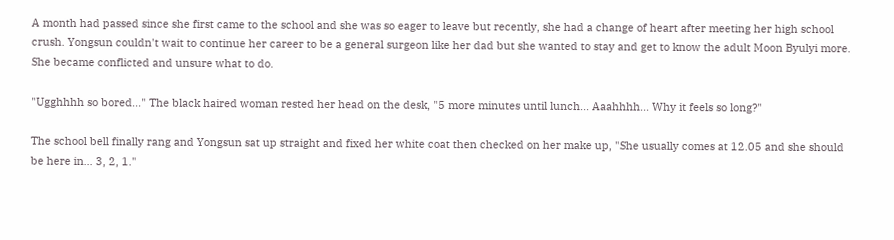A month had passed since she first came to the school and she was so eager to leave but recently, she had a change of heart after meeting her high school crush. Yongsun couldn't wait to continue her career to be a general surgeon like her dad but she wanted to stay and get to know the adult Moon Byulyi more. She became conflicted and unsure what to do.

"Ugghhhh so bored..." The black haired woman rested her head on the desk, "5 more minutes until lunch... Aaahhhh... Why it feels so long?"

The school bell finally rang and Yongsun sat up straight and fixed her white coat then checked on her make up, "She usually comes at 12.05 and she should be here in... 3, 2, 1."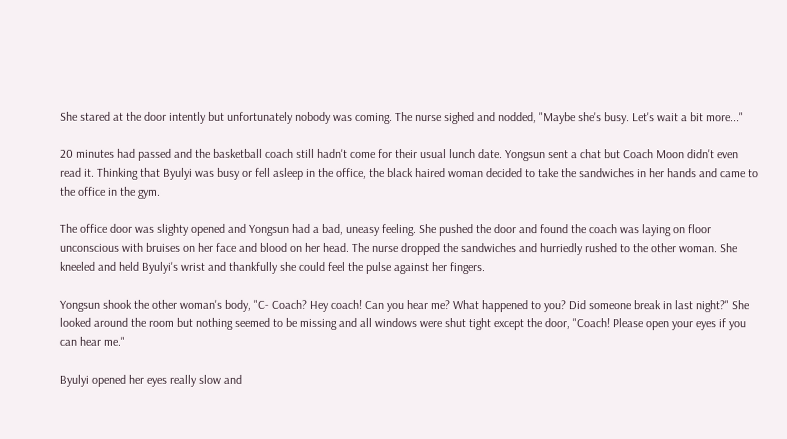She stared at the door intently but unfortunately nobody was coming. The nurse sighed and nodded, "Maybe she's busy. Let's wait a bit more..."

20 minutes had passed and the basketball coach still hadn't come for their usual lunch date. Yongsun sent a chat but Coach Moon didn't even read it. Thinking that Byulyi was busy or fell asleep in the office, the black haired woman decided to take the sandwiches in her hands and came to the office in the gym.

The office door was slighty opened and Yongsun had a bad, uneasy feeling. She pushed the door and found the coach was laying on floor unconscious with bruises on her face and blood on her head. The nurse dropped the sandwiches and hurriedly rushed to the other woman. She kneeled and held Byulyi's wrist and thankfully she could feel the pulse against her fingers.

Yongsun shook the other woman's body, "C- Coach? Hey coach! Can you hear me? What happened to you? Did someone break in last night?" She looked around the room but nothing seemed to be missing and all windows were shut tight except the door, "Coach! Please open your eyes if you can hear me."

Byulyi opened her eyes really slow and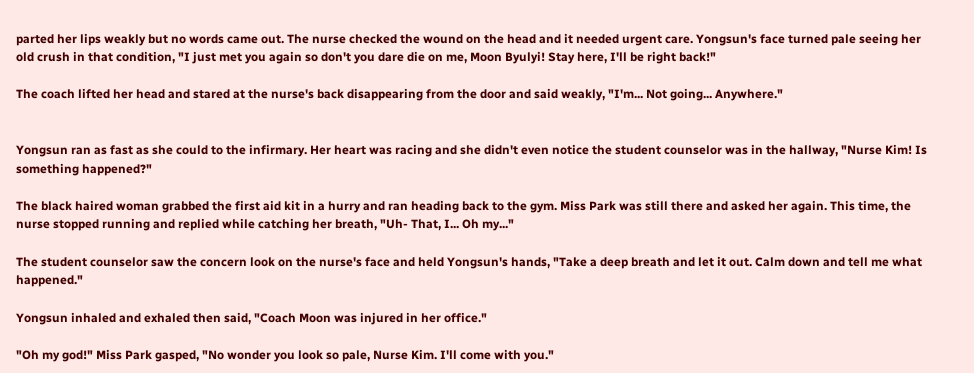parted her lips weakly but no words came out. The nurse checked the wound on the head and it needed urgent care. Yongsun's face turned pale seeing her old crush in that condition, "I just met you again so don't you dare die on me, Moon Byulyi! Stay here, I'll be right back!"

The coach lifted her head and stared at the nurse's back disappearing from the door and said weakly, "I'm... Not going... Anywhere."


Yongsun ran as fast as she could to the infirmary. Her heart was racing and she didn't even notice the student counselor was in the hallway, "Nurse Kim! Is something happened?"

The black haired woman grabbed the first aid kit in a hurry and ran heading back to the gym. Miss Park was still there and asked her again. This time, the nurse stopped running and replied while catching her breath, "Uh- That, I... Oh my..."

The student counselor saw the concern look on the nurse's face and held Yongsun's hands, "Take a deep breath and let it out. Calm down and tell me what happened."

Yongsun inhaled and exhaled then said, "Coach Moon was injured in her office."

"Oh my god!" Miss Park gasped, "No wonder you look so pale, Nurse Kim. I'll come with you."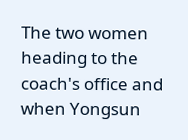The two women heading to the coach's office and when Yongsun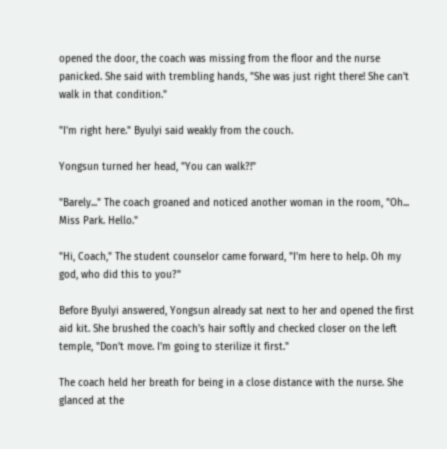opened the door, the coach was missing from the floor and the nurse panicked. She said with trembling hands, "She was just right there! She can't walk in that condition."

"I'm right here." Byulyi said weakly from the couch.

Yongsun turned her head, "You can walk?!"

"Barely..." The coach groaned and noticed another woman in the room, "Oh... Miss Park. Hello."

"Hi, Coach," The student counselor came forward, "I'm here to help. Oh my god, who did this to you?"

Before Byulyi answered, Yongsun already sat next to her and opened the first aid kit. She brushed the coach's hair softly and checked closer on the left temple, "Don't move. I'm going to sterilize it first."

The coach held her breath for being in a close distance with the nurse. She glanced at the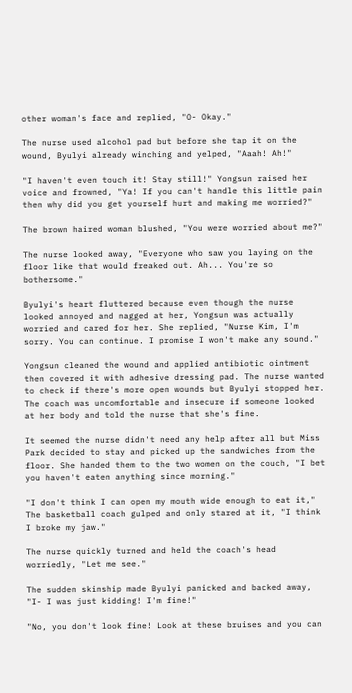other woman's face and replied, "O- Okay."

The nurse used alcohol pad but before she tap it on the wound, Byulyi already winching and yelped, "Aaah! Ah!"

"I haven't even touch it! Stay still!" Yongsun raised her voice and frowned, "Ya! If you can't handle this little pain then why did you get yourself hurt and making me worried?"

The brown haired woman blushed, "You were worried about me?"

The nurse looked away, "Everyone who saw you laying on the floor like that would freaked out. Ah... You're so bothersome."

Byulyi's heart fluttered because even though the nurse looked annoyed and nagged at her, Yongsun was actually worried and cared for her. She replied, "Nurse Kim, I'm sorry. You can continue. I promise I won't make any sound."

Yongsun cleaned the wound and applied antibiotic ointment then covered it with adhesive dressing pad. The nurse wanted to check if there's more open wounds but Byulyi stopped her. The coach was uncomfortable and insecure if someone looked at her body and told the nurse that she's fine.

It seemed the nurse didn't need any help after all but Miss Park decided to stay and picked up the sandwiches from the floor. She handed them to the two women on the couch, "I bet you haven't eaten anything since morning."

"I don't think I can open my mouth wide enough to eat it," The basketball coach gulped and only stared at it, "I think I broke my jaw."

The nurse quickly turned and held the coach's head worriedly, "Let me see."

The sudden skinship made Byulyi panicked and backed away, "I- I was just kidding! I'm fine!"

"No, you don't look fine! Look at these bruises and you can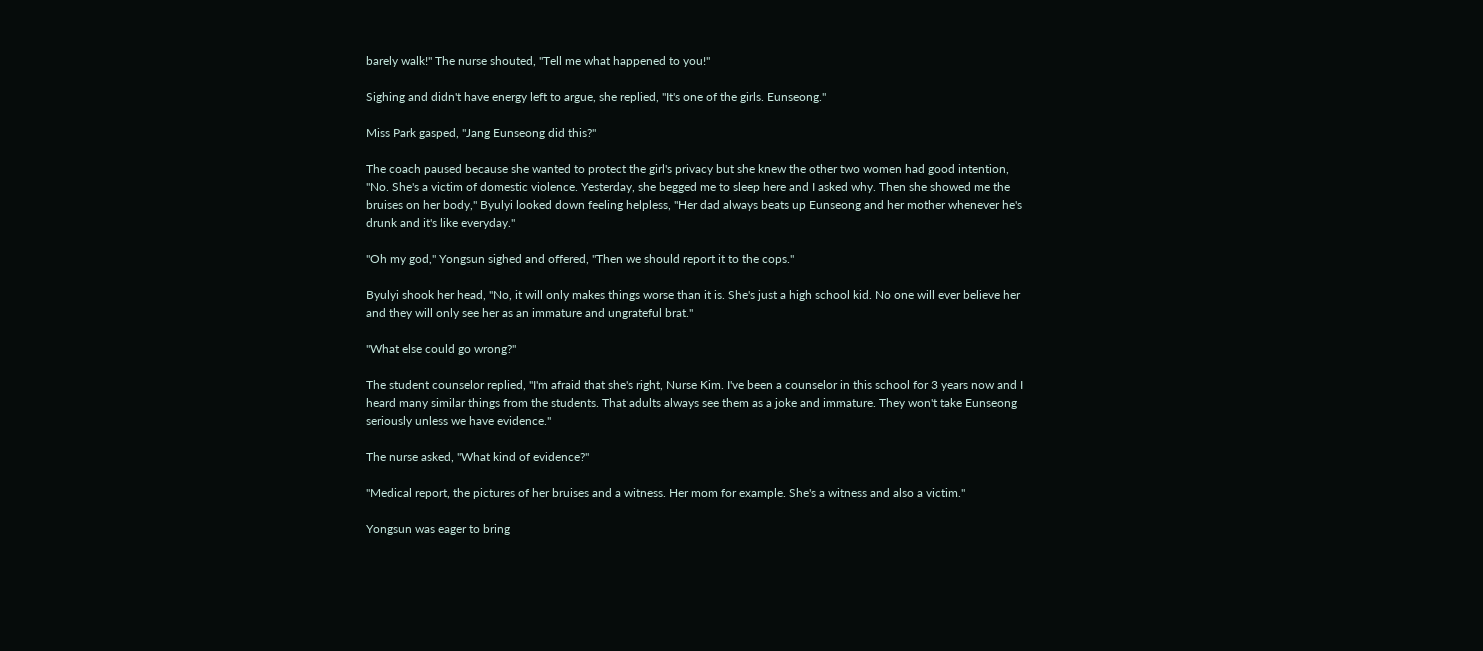barely walk!" The nurse shouted, "Tell me what happened to you!"

Sighing and didn't have energy left to argue, she replied, "It's one of the girls. Eunseong."

Miss Park gasped, "Jang Eunseong did this?"

The coach paused because she wanted to protect the girl's privacy but she knew the other two women had good intention, "No. She's a victim of domestic violence. Yesterday, she begged me to sleep here and I asked why. Then she showed me the bruises on her body," Byulyi looked down feeling helpless, "Her dad always beats up Eunseong and her mother whenever he's drunk and it's like everyday."

"Oh my god," Yongsun sighed and offered, "Then we should report it to the cops."

Byulyi shook her head, "No, it will only makes things worse than it is. She's just a high school kid. No one will ever believe her and they will only see her as an immature and ungrateful brat."

"What else could go wrong?"

The student counselor replied, "I'm afraid that she's right, Nurse Kim. I've been a counselor in this school for 3 years now and I heard many similar things from the students. That adults always see them as a joke and immature. They won't take Eunseong seriously unless we have evidence."

The nurse asked, "What kind of evidence?"

"Medical report, the pictures of her bruises and a witness. Her mom for example. She's a witness and also a victim."

Yongsun was eager to bring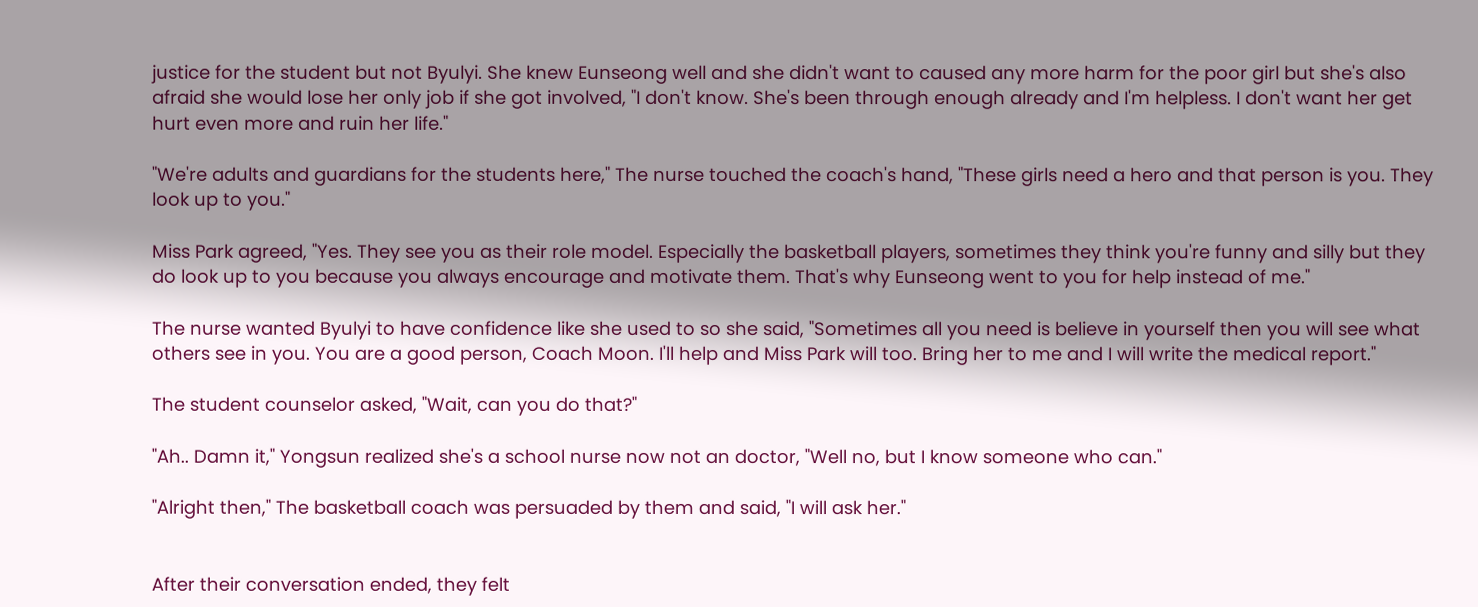justice for the student but not Byulyi. She knew Eunseong well and she didn't want to caused any more harm for the poor girl but she's also afraid she would lose her only job if she got involved, "I don't know. She's been through enough already and I'm helpless. I don't want her get hurt even more and ruin her life."

"We're adults and guardians for the students here," The nurse touched the coach's hand, "These girls need a hero and that person is you. They look up to you."

Miss Park agreed, "Yes. They see you as their role model. Especially the basketball players, sometimes they think you're funny and silly but they do look up to you because you always encourage and motivate them. That's why Eunseong went to you for help instead of me."

The nurse wanted Byulyi to have confidence like she used to so she said, "Sometimes all you need is believe in yourself then you will see what others see in you. You are a good person, Coach Moon. I'll help and Miss Park will too. Bring her to me and I will write the medical report."

The student counselor asked, "Wait, can you do that?"

"Ah.. Damn it," Yongsun realized she's a school nurse now not an doctor, "Well no, but I know someone who can."

"Alright then," The basketball coach was persuaded by them and said, "I will ask her."


After their conversation ended, they felt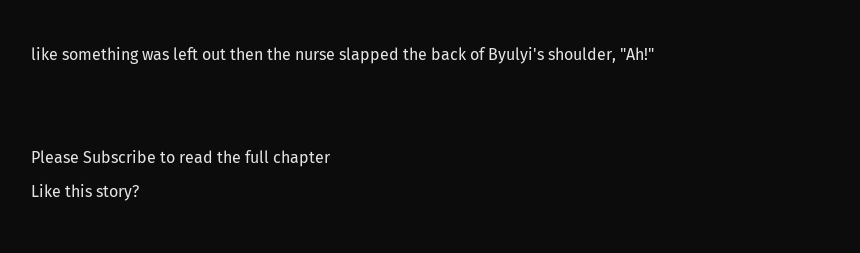like something was left out then the nurse slapped the back of Byulyi's shoulder, "Ah!"


Please Subscribe to read the full chapter
Like this story?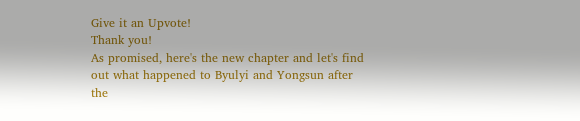Give it an Upvote!
Thank you!
As promised, here's the new chapter and let's find out what happened to Byulyi and Yongsun after the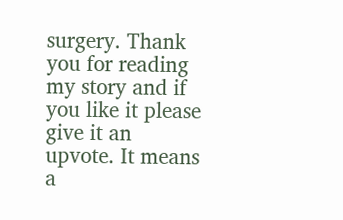surgery. Thank you for reading my story and if you like it please give it an upvote. It means a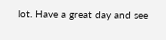lot. Have a great day and see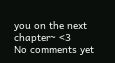you on the next chapter~ <3
No comments yet